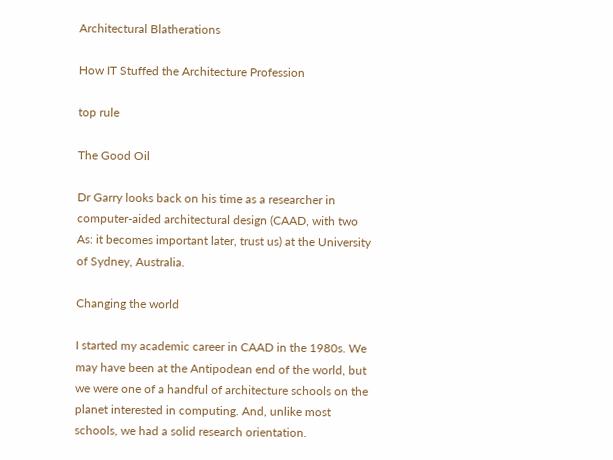Architectural Blatherations

How IT Stuffed the Architecture Profession

top rule

The Good Oil

Dr Garry looks back on his time as a researcher in computer-aided architectural design (CAAD, with two As: it becomes important later, trust us) at the University of Sydney, Australia.

Changing the world

I started my academic career in CAAD in the 1980s. We may have been at the Antipodean end of the world, but we were one of a handful of architecture schools on the planet interested in computing. And, unlike most schools, we had a solid research orientation.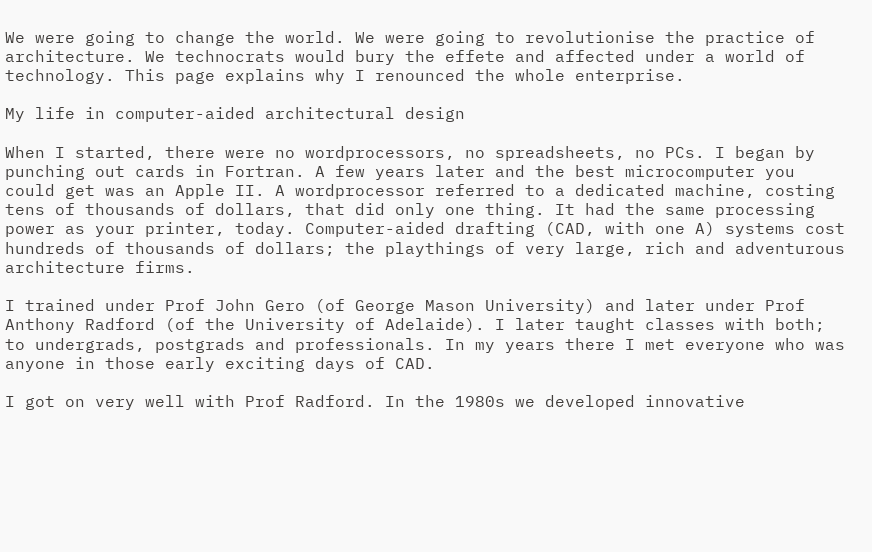We were going to change the world. We were going to revolutionise the practice of architecture. We technocrats would bury the effete and affected under a world of technology. This page explains why I renounced the whole enterprise.

My life in computer-aided architectural design

When I started, there were no wordprocessors, no spreadsheets, no PCs. I began by punching out cards in Fortran. A few years later and the best microcomputer you could get was an Apple II. A wordprocessor referred to a dedicated machine, costing tens of thousands of dollars, that did only one thing. It had the same processing power as your printer, today. Computer-aided drafting (CAD, with one A) systems cost hundreds of thousands of dollars; the playthings of very large, rich and adventurous architecture firms.

I trained under Prof John Gero (of George Mason University) and later under Prof Anthony Radford (of the University of Adelaide). I later taught classes with both; to undergrads, postgrads and professionals. In my years there I met everyone who was anyone in those early exciting days of CAD.

I got on very well with Prof Radford. In the 1980s we developed innovative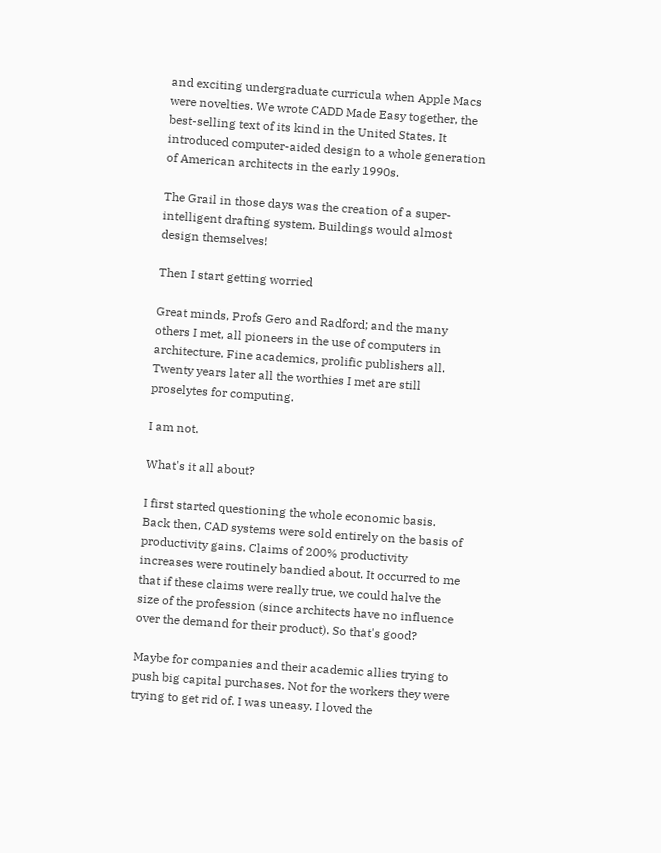and exciting undergraduate curricula when Apple Macs were novelties. We wrote CADD Made Easy together, the best-selling text of its kind in the United States. It introduced computer-aided design to a whole generation of American architects in the early 1990s.

The Grail in those days was the creation of a super-intelligent drafting system. Buildings would almost design themselves!

Then I start getting worried

Great minds, Profs Gero and Radford; and the many others I met, all pioneers in the use of computers in architecture. Fine academics, prolific publishers all. Twenty years later all the worthies I met are still proselytes for computing.

I am not.

What's it all about?

I first started questioning the whole economic basis. Back then, CAD systems were sold entirely on the basis of productivity gains. Claims of 200% productivity increases were routinely bandied about. It occurred to me that if these claims were really true, we could halve the size of the profession (since architects have no influence over the demand for their product). So that's good?

Maybe for companies and their academic allies trying to push big capital purchases. Not for the workers they were trying to get rid of. I was uneasy. I loved the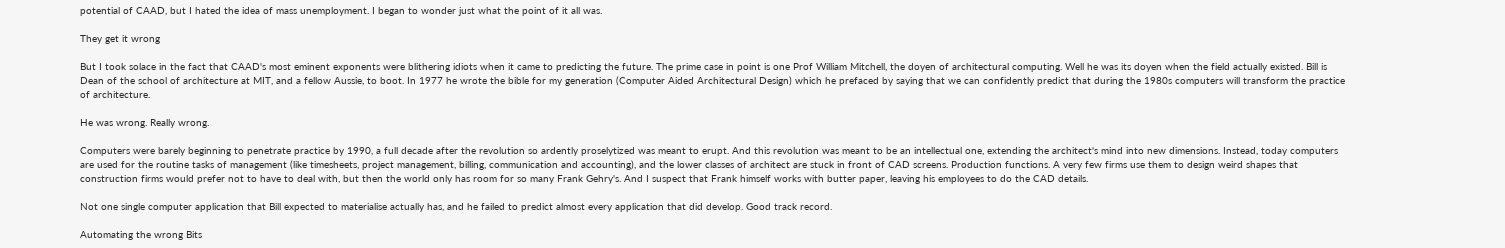potential of CAAD, but I hated the idea of mass unemployment. I began to wonder just what the point of it all was.

They get it wrong

But I took solace in the fact that CAAD's most eminent exponents were blithering idiots when it came to predicting the future. The prime case in point is one Prof William Mitchell, the doyen of architectural computing. Well he was its doyen when the field actually existed. Bill is Dean of the school of architecture at MIT, and a fellow Aussie, to boot. In 1977 he wrote the bible for my generation (Computer Aided Architectural Design) which he prefaced by saying that we can confidently predict that during the 1980s computers will transform the practice of architecture.

He was wrong. Really wrong.

Computers were barely beginning to penetrate practice by 1990, a full decade after the revolution so ardently proselytized was meant to erupt. And this revolution was meant to be an intellectual one, extending the architect's mind into new dimensions. Instead, today computers are used for the routine tasks of management (like timesheets, project management, billing, communication and accounting), and the lower classes of architect are stuck in front of CAD screens. Production functions. A very few firms use them to design weird shapes that construction firms would prefer not to have to deal with, but then the world only has room for so many Frank Gehry's. And I suspect that Frank himself works with butter paper, leaving his employees to do the CAD details.

Not one single computer application that Bill expected to materialise actually has, and he failed to predict almost every application that did develop. Good track record.

Automating the wrong Bits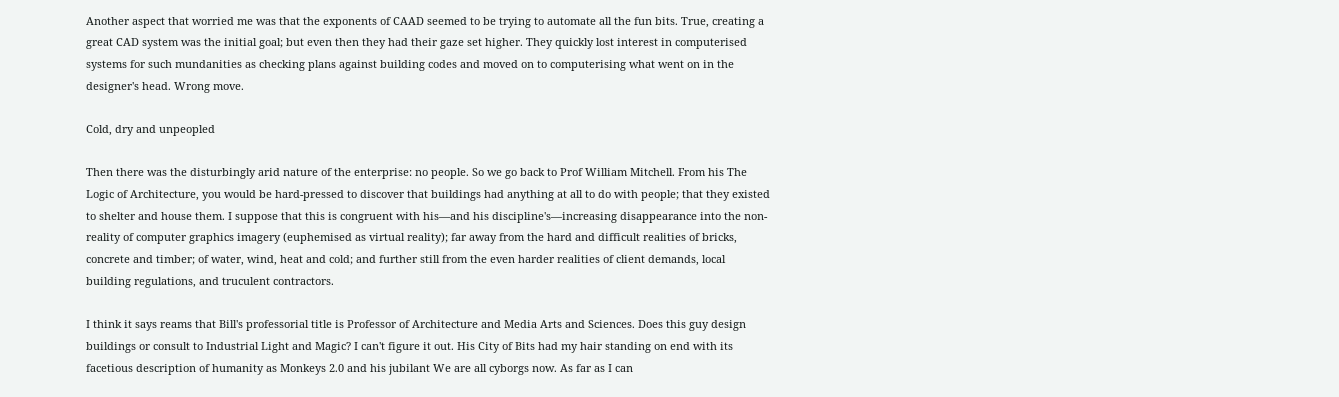Another aspect that worried me was that the exponents of CAAD seemed to be trying to automate all the fun bits. True, creating a great CAD system was the initial goal; but even then they had their gaze set higher. They quickly lost interest in computerised systems for such mundanities as checking plans against building codes and moved on to computerising what went on in the designer's head. Wrong move.

Cold, dry and unpeopled

Then there was the disturbingly arid nature of the enterprise: no people. So we go back to Prof William Mitchell. From his The Logic of Architecture, you would be hard-pressed to discover that buildings had anything at all to do with people; that they existed to shelter and house them. I suppose that this is congruent with his—and his discipline's—increasing disappearance into the non-reality of computer graphics imagery (euphemised as virtual reality); far away from the hard and difficult realities of bricks, concrete and timber; of water, wind, heat and cold; and further still from the even harder realities of client demands, local building regulations, and truculent contractors.

I think it says reams that Bill's professorial title is Professor of Architecture and Media Arts and Sciences. Does this guy design buildings or consult to Industrial Light and Magic? I can't figure it out. His City of Bits had my hair standing on end with its facetious description of humanity as Monkeys 2.0 and his jubilant We are all cyborgs now. As far as I can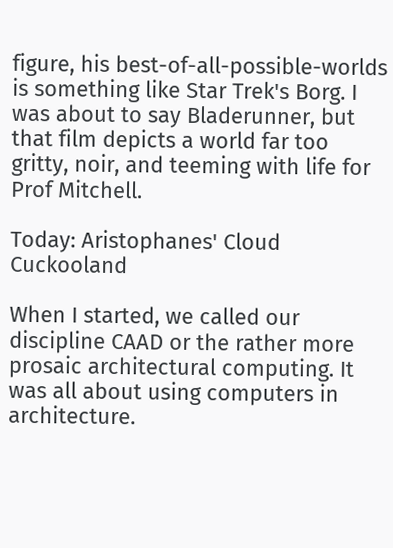figure, his best-of-all-possible-worlds is something like Star Trek's Borg. I was about to say Bladerunner, but that film depicts a world far too gritty, noir, and teeming with life for Prof Mitchell.

Today: Aristophanes' Cloud Cuckooland

When I started, we called our discipline CAAD or the rather more prosaic architectural computing. It was all about using computers in architecture.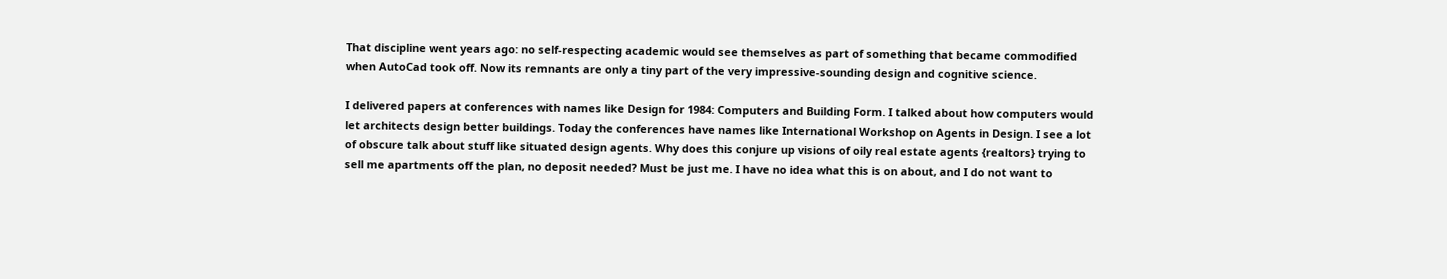That discipline went years ago: no self-respecting academic would see themselves as part of something that became commodified when AutoCad took off. Now its remnants are only a tiny part of the very impressive-sounding design and cognitive science.

I delivered papers at conferences with names like Design for 1984: Computers and Building Form. I talked about how computers would let architects design better buildings. Today the conferences have names like International Workshop on Agents in Design. I see a lot of obscure talk about stuff like situated design agents. Why does this conjure up visions of oily real estate agents {realtors} trying to sell me apartments off the plan, no deposit needed? Must be just me. I have no idea what this is on about, and I do not want to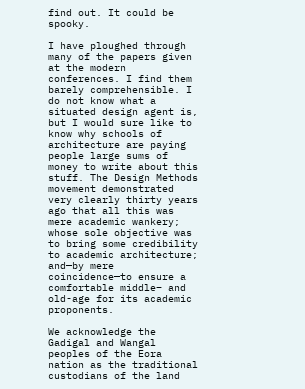find out. It could be spooky.

I have ploughed through many of the papers given at the modern conferences. I find them barely comprehensible. I do not know what a situated design agent is, but I would sure like to know why schools of architecture are paying people large sums of money to write about this stuff. The Design Methods movement demonstrated very clearly thirty years ago that all this was mere academic wankery; whose sole objective was to bring some credibility to academic architecture; and—by mere coincidence—to ensure a comfortable middle– and old-age for its academic proponents.

We acknowledge the Gadigal and Wangal peoples of the Eora nation as the traditional custodians of the land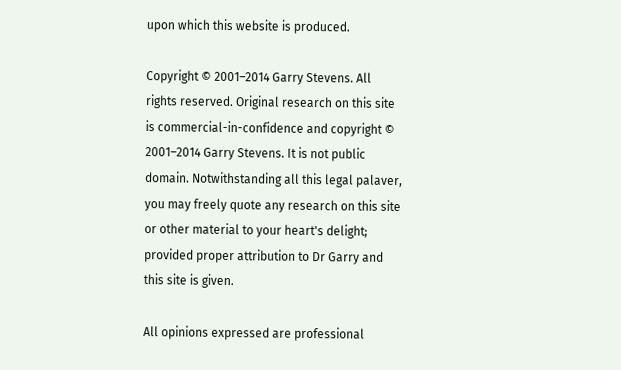upon which this website is produced.

Copyright © 2001–2014 Garry Stevens. All rights reserved. Original research on this site is commercial-in-confidence and copyright © 2001–2014 Garry Stevens. It is not public domain. Notwithstanding all this legal palaver, you may freely quote any research on this site or other material to your heart's delight; provided proper attribution to Dr Garry and this site is given.

All opinions expressed are professional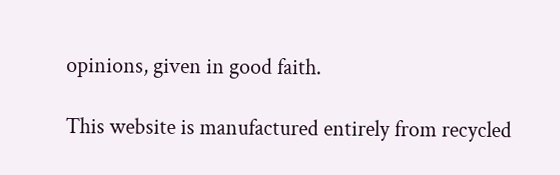opinions, given in good faith.

This website is manufactured entirely from recycled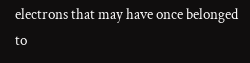electrons that may have once belonged to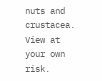nuts and crustacea. View at your own risk.